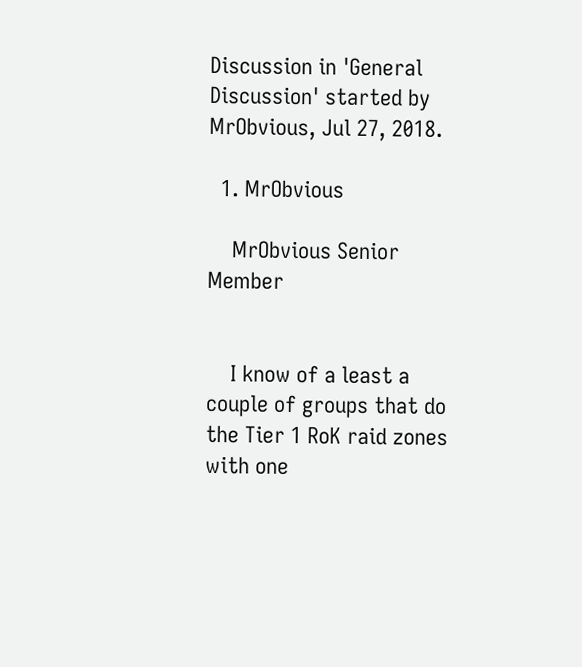Discussion in 'General Discussion' started by MrObvious, Jul 27, 2018.

  1. MrObvious

    MrObvious Senior Member


    I know of a least a couple of groups that do the Tier 1 RoK raid zones with one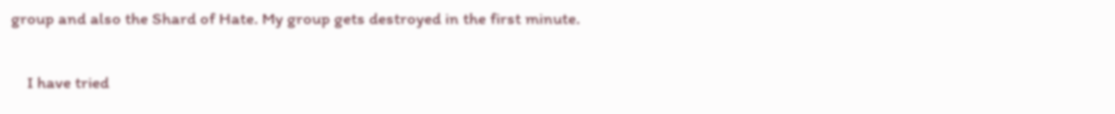group and also the Shard of Hate. My group gets destroyed in the first minute.

    I have tried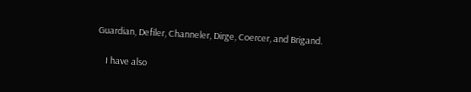Guardian, Defiler, Channeler, Dirge, Coercer, and Brigand.

    I have also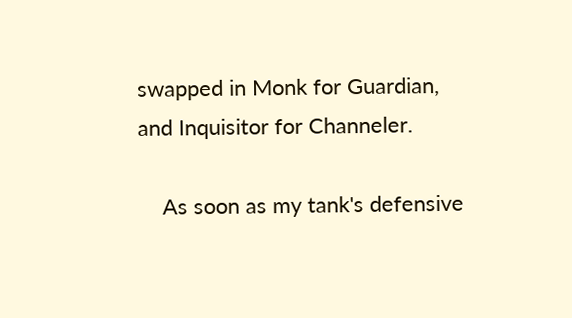swapped in Monk for Guardian, and Inquisitor for Channeler.

    As soon as my tank's defensive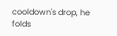cooldown's drop, he folds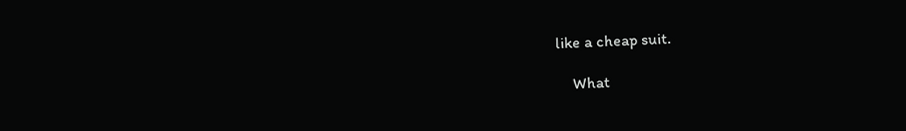like a cheap suit.

    What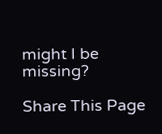might I be missing?

Share This Page